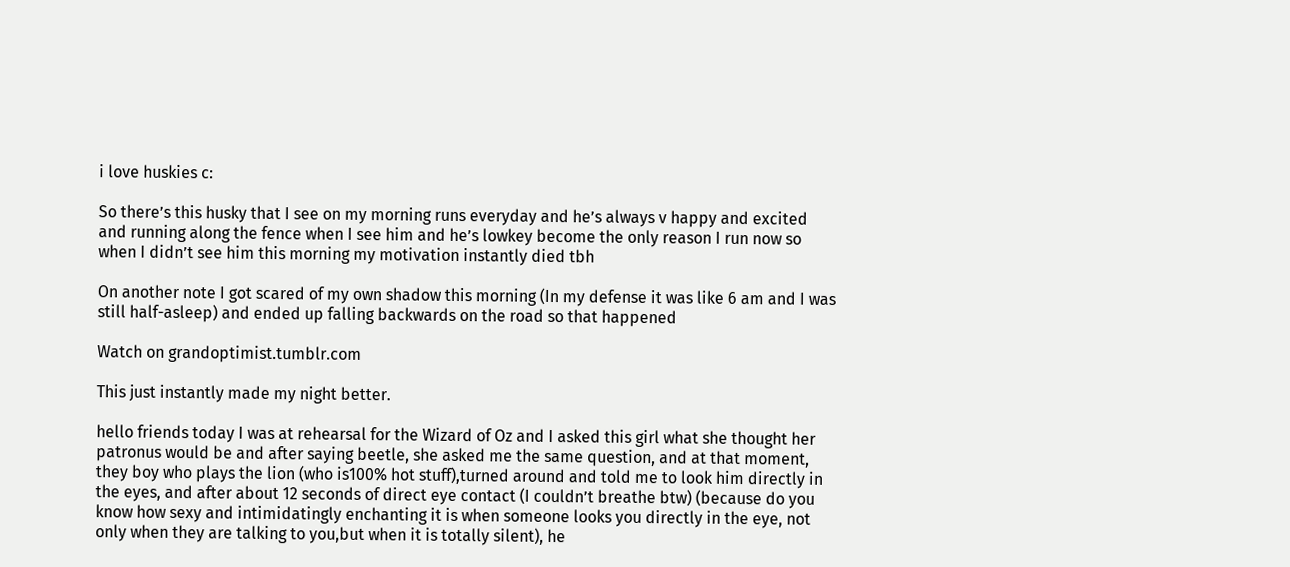i love huskies c:

So there’s this husky that I see on my morning runs everyday and he’s always v happy and excited and running along the fence when I see him and he’s lowkey become the only reason I run now so when I didn’t see him this morning my motivation instantly died tbh

On another note I got scared of my own shadow this morning (In my defense it was like 6 am and I was still half-asleep) and ended up falling backwards on the road so that happened

Watch on grandoptimist.tumblr.com

This just instantly made my night better.

hello friends today I was at rehearsal for the Wizard of Oz and I asked this girl what she thought her patronus would be and after saying beetle, she asked me the same question, and at that moment, they boy who plays the lion (who is100% hot stuff),turned around and told me to look him directly in the eyes, and after about 12 seconds of direct eye contact (I couldn’t breathe btw) (because do you know how sexy and intimidatingly enchanting it is when someone looks you directly in the eye, not only when they are talking to you,but when it is totally silent), he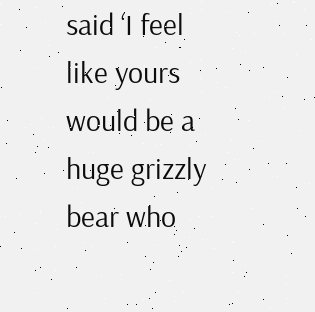said ‘I feel like yours would be a huge grizzly bear who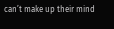can’t make up their mind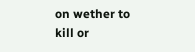on wether to kill or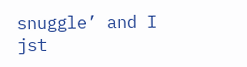snuggle’ and I jst